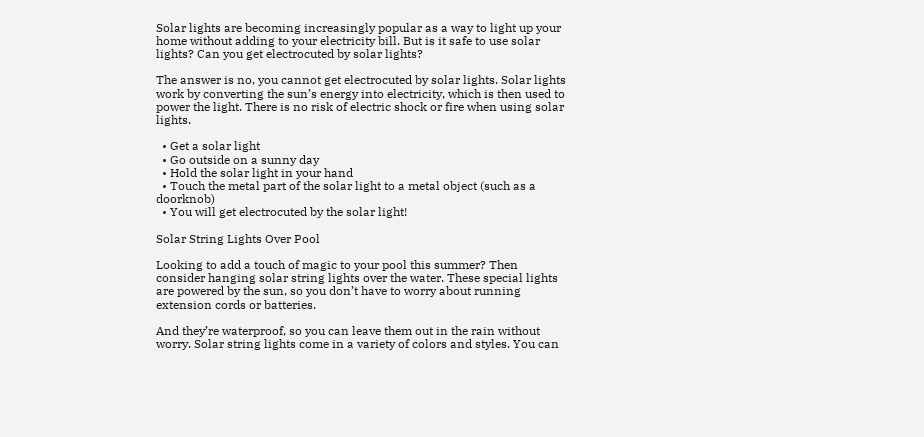Solar lights are becoming increasingly popular as a way to light up your home without adding to your electricity bill. But is it safe to use solar lights? Can you get electrocuted by solar lights?

The answer is no, you cannot get electrocuted by solar lights. Solar lights work by converting the sun’s energy into electricity, which is then used to power the light. There is no risk of electric shock or fire when using solar lights.

  • Get a solar light
  • Go outside on a sunny day
  • Hold the solar light in your hand
  • Touch the metal part of the solar light to a metal object (such as a doorknob)
  • You will get electrocuted by the solar light!

Solar String Lights Over Pool

Looking to add a touch of magic to your pool this summer? Then consider hanging solar string lights over the water. These special lights are powered by the sun, so you don’t have to worry about running extension cords or batteries.

And they’re waterproof, so you can leave them out in the rain without worry. Solar string lights come in a variety of colors and styles. You can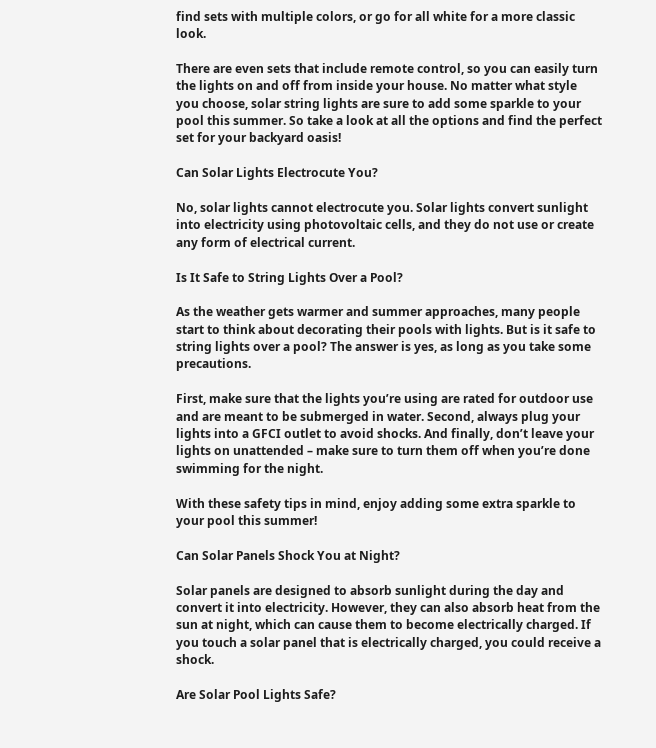find sets with multiple colors, or go for all white for a more classic look.

There are even sets that include remote control, so you can easily turn the lights on and off from inside your house. No matter what style you choose, solar string lights are sure to add some sparkle to your pool this summer. So take a look at all the options and find the perfect set for your backyard oasis!

Can Solar Lights Electrocute You?

No, solar lights cannot electrocute you. Solar lights convert sunlight into electricity using photovoltaic cells, and they do not use or create any form of electrical current.

Is It Safe to String Lights Over a Pool?

As the weather gets warmer and summer approaches, many people start to think about decorating their pools with lights. But is it safe to string lights over a pool? The answer is yes, as long as you take some precautions.

First, make sure that the lights you’re using are rated for outdoor use and are meant to be submerged in water. Second, always plug your lights into a GFCI outlet to avoid shocks. And finally, don’t leave your lights on unattended – make sure to turn them off when you’re done swimming for the night.

With these safety tips in mind, enjoy adding some extra sparkle to your pool this summer!

Can Solar Panels Shock You at Night?

Solar panels are designed to absorb sunlight during the day and convert it into electricity. However, they can also absorb heat from the sun at night, which can cause them to become electrically charged. If you touch a solar panel that is electrically charged, you could receive a shock.

Are Solar Pool Lights Safe?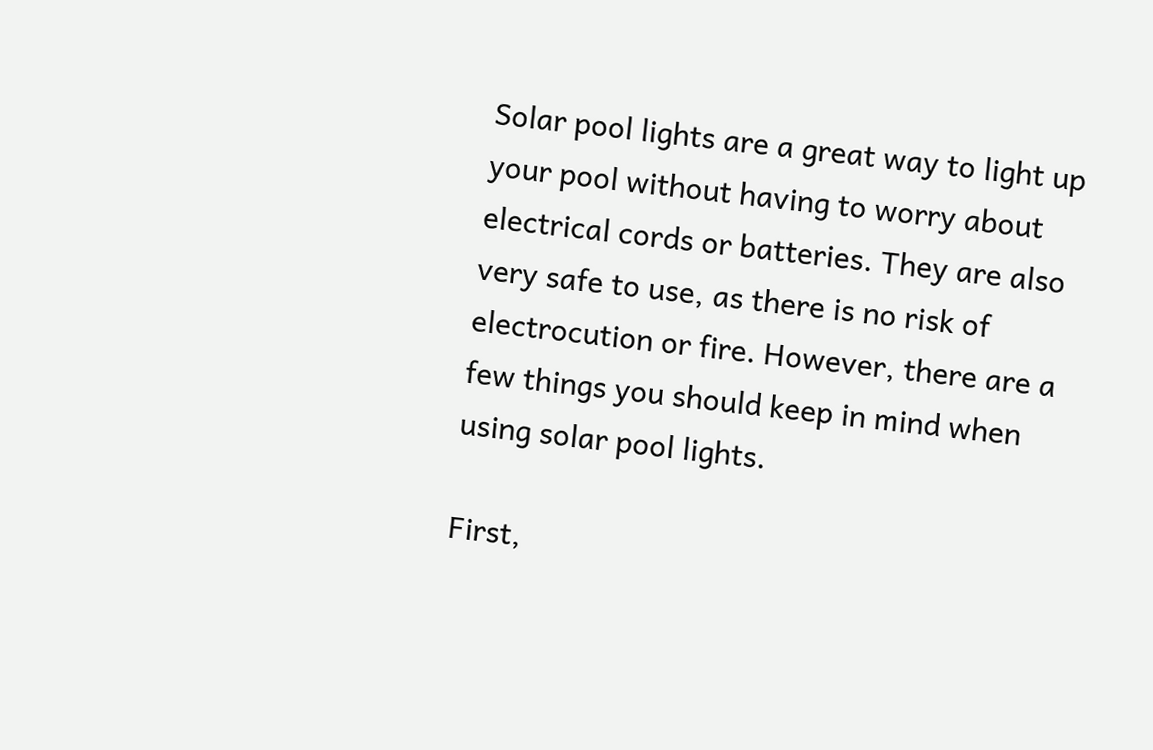Solar pool lights are a great way to light up your pool without having to worry about electrical cords or batteries. They are also very safe to use, as there is no risk of electrocution or fire. However, there are a few things you should keep in mind when using solar pool lights.

First,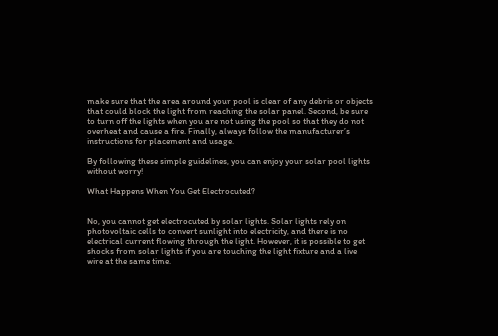make sure that the area around your pool is clear of any debris or objects that could block the light from reaching the solar panel. Second, be sure to turn off the lights when you are not using the pool so that they do not overheat and cause a fire. Finally, always follow the manufacturer’s instructions for placement and usage.

By following these simple guidelines, you can enjoy your solar pool lights without worry!

What Happens When You Get Electrocuted?


No, you cannot get electrocuted by solar lights. Solar lights rely on photovoltaic cells to convert sunlight into electricity, and there is no electrical current flowing through the light. However, it is possible to get shocks from solar lights if you are touching the light fixture and a live wire at the same time.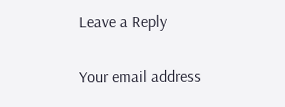Leave a Reply

Your email address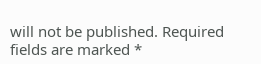will not be published. Required fields are marked *